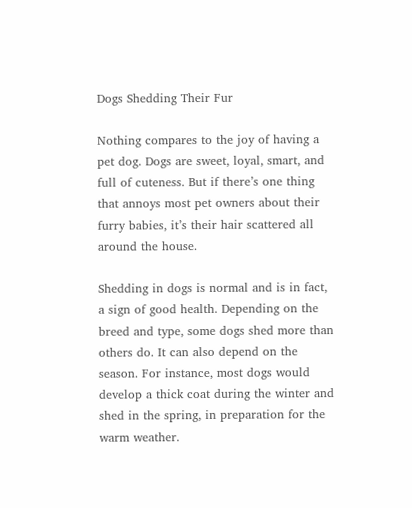Dogs Shedding Their Fur

Nothing compares to the joy of having a pet dog. Dogs are sweet, loyal, smart, and full of cuteness. But if there’s one thing that annoys most pet owners about their furry babies, it’s their hair scattered all around the house.

Shedding in dogs is normal and is in fact, a sign of good health. Depending on the breed and type, some dogs shed more than others do. It can also depend on the season. For instance, most dogs would develop a thick coat during the winter and shed in the spring, in preparation for the warm weather.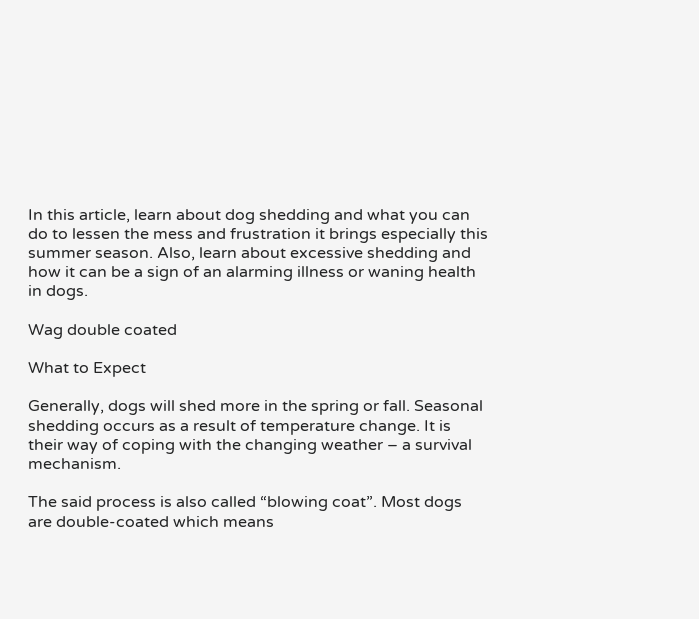In this article, learn about dog shedding and what you can do to lessen the mess and frustration it brings especially this summer season. Also, learn about excessive shedding and how it can be a sign of an alarming illness or waning health in dogs.

Wag double coated

What to Expect

Generally, dogs will shed more in the spring or fall. Seasonal shedding occurs as a result of temperature change. It is their way of coping with the changing weather – a survival mechanism.

The said process is also called “blowing coat”. Most dogs are double-coated which means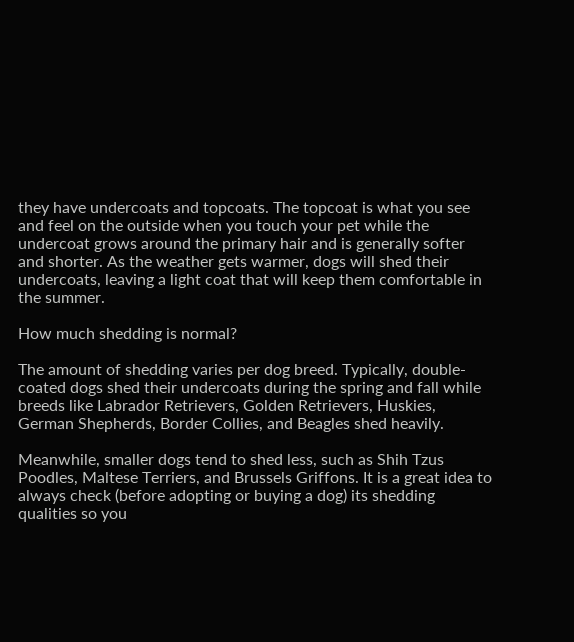they have undercoats and topcoats. The topcoat is what you see and feel on the outside when you touch your pet while the undercoat grows around the primary hair and is generally softer and shorter. As the weather gets warmer, dogs will shed their undercoats, leaving a light coat that will keep them comfortable in the summer.

How much shedding is normal?

The amount of shedding varies per dog breed. Typically, double-coated dogs shed their undercoats during the spring and fall while breeds like Labrador Retrievers, Golden Retrievers, Huskies, German Shepherds, Border Collies, and Beagles shed heavily.

Meanwhile, smaller dogs tend to shed less, such as Shih Tzus Poodles, Maltese Terriers, and Brussels Griffons. It is a great idea to always check (before adopting or buying a dog) its shedding qualities so you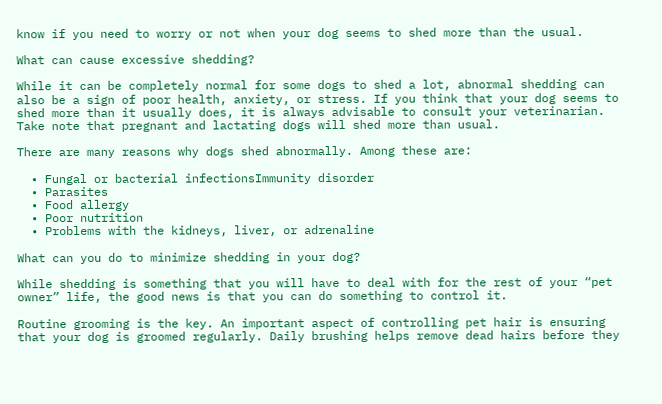know if you need to worry or not when your dog seems to shed more than the usual.

What can cause excessive shedding?

While it can be completely normal for some dogs to shed a lot, abnormal shedding can also be a sign of poor health, anxiety, or stress. If you think that your dog seems to shed more than it usually does, it is always advisable to consult your veterinarian. Take note that pregnant and lactating dogs will shed more than usual.

There are many reasons why dogs shed abnormally. Among these are:

  • Fungal or bacterial infectionsImmunity disorder
  • Parasites
  • Food allergy
  • Poor nutrition
  • Problems with the kidneys, liver, or adrenaline

What can you do to minimize shedding in your dog?

While shedding is something that you will have to deal with for the rest of your “pet owner” life, the good news is that you can do something to control it.

Routine grooming is the key. An important aspect of controlling pet hair is ensuring that your dog is groomed regularly. Daily brushing helps remove dead hairs before they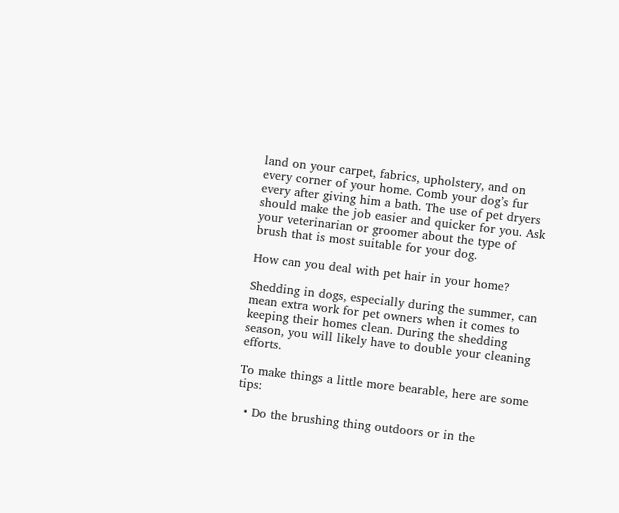land on your carpet, fabrics, upholstery, and on every corner of your home. Comb your dog’s fur every after giving him a bath. The use of pet dryers should make the job easier and quicker for you. Ask your veterinarian or groomer about the type of brush that is most suitable for your dog.

How can you deal with pet hair in your home?

Shedding in dogs, especially during the summer, can mean extra work for pet owners when it comes to keeping their homes clean. During the shedding season, you will likely have to double your cleaning efforts.

To make things a little more bearable, here are some tips:

  • Do the brushing thing outdoors or in the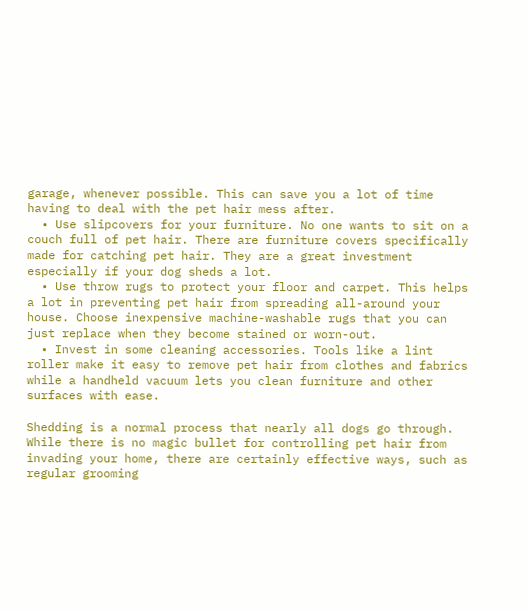garage, whenever possible. This can save you a lot of time having to deal with the pet hair mess after.
  • Use slipcovers for your furniture. No one wants to sit on a couch full of pet hair. There are furniture covers specifically made for catching pet hair. They are a great investment especially if your dog sheds a lot.
  • Use throw rugs to protect your floor and carpet. This helps a lot in preventing pet hair from spreading all-around your house. Choose inexpensive machine-washable rugs that you can just replace when they become stained or worn-out.
  • Invest in some cleaning accessories. Tools like a lint roller make it easy to remove pet hair from clothes and fabrics while a handheld vacuum lets you clean furniture and other surfaces with ease.

Shedding is a normal process that nearly all dogs go through. While there is no magic bullet for controlling pet hair from invading your home, there are certainly effective ways, such as regular grooming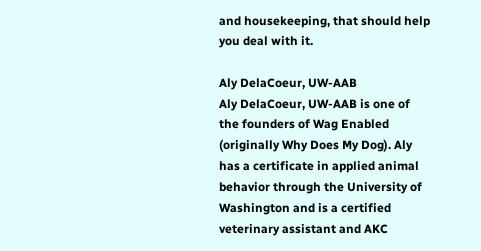and housekeeping, that should help you deal with it.

Aly DelaCoeur, UW-AAB
Aly DelaCoeur, UW-AAB is one of the founders of Wag Enabled (originally Why Does My Dog). Aly has a certificate in applied animal behavior through the University of Washington and is a certified veterinary assistant and AKC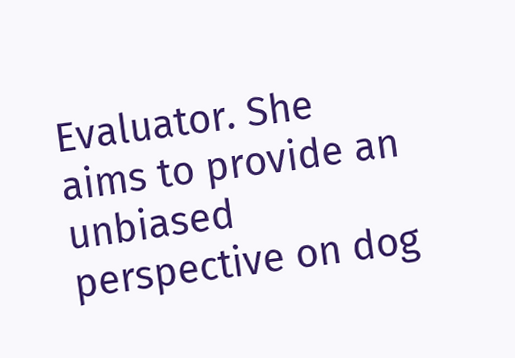Evaluator. She aims to provide an unbiased perspective on dog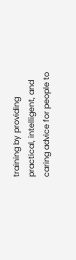training by providing practical, intelligent, and caring advice for people to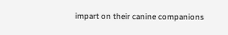impart on their canine companions